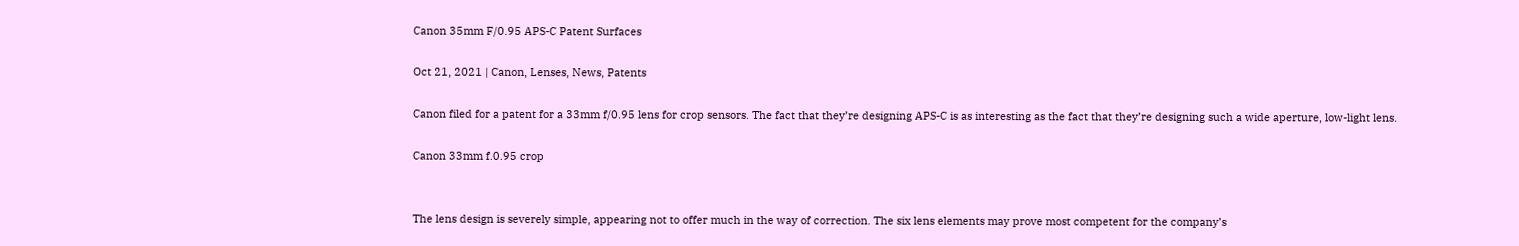Canon 35mm F/0.95 APS-C Patent Surfaces

Oct 21, 2021 | Canon, Lenses, News, Patents

Canon filed for a patent for a 33mm f/0.95 lens for crop sensors. The fact that they’re designing APS-C is as interesting as the fact that they’re designing such a wide aperture, low-light lens.

Canon 33mm f.0.95 crop


The lens design is severely simple, appearing not to offer much in the way of correction. The six lens elements may prove most competent for the company’s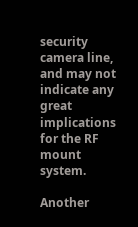security camera line, and may not indicate any great implications for the RF mount system.

Another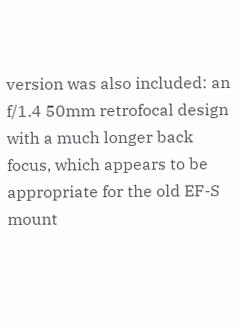version was also included: an f/1.4 50mm retrofocal design with a much longer back focus, which appears to be appropriate for the old EF-S mount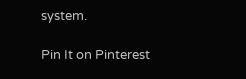system.

Pin It on Pinterest